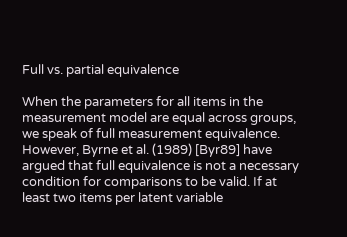Full vs. partial equivalence

When the parameters for all items in the measurement model are equal across groups, we speak of full measurement equivalence. However, Byrne et al. (1989) [Byr89] have argued that full equivalence is not a necessary condition for comparisons to be valid. If at least two items per latent variable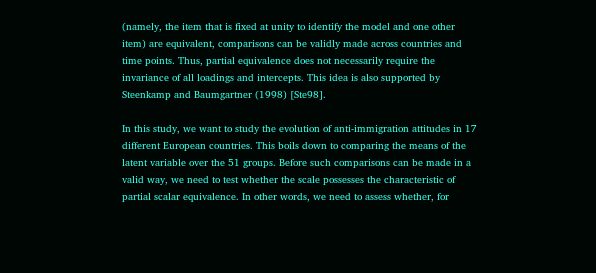(namely, the item that is fixed at unity to identify the model and one other item) are equivalent, comparisons can be validly made across countries and time points. Thus, partial equivalence does not necessarily require the invariance of all loadings and intercepts. This idea is also supported by Steenkamp and Baumgartner (1998) [Ste98].

In this study, we want to study the evolution of anti-immigration attitudes in 17 different European countries. This boils down to comparing the means of the latent variable over the 51 groups. Before such comparisons can be made in a valid way, we need to test whether the scale possesses the characteristic of partial scalar equivalence. In other words, we need to assess whether, for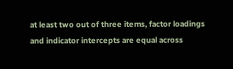at least two out of three items, factor loadings and indicator intercepts are equal across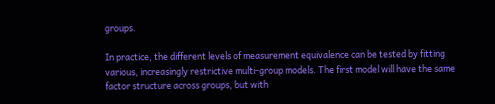groups.

In practice, the different levels of measurement equivalence can be tested by fitting various, increasingly restrictive multi-group models. The first model will have the same factor structure across groups, but with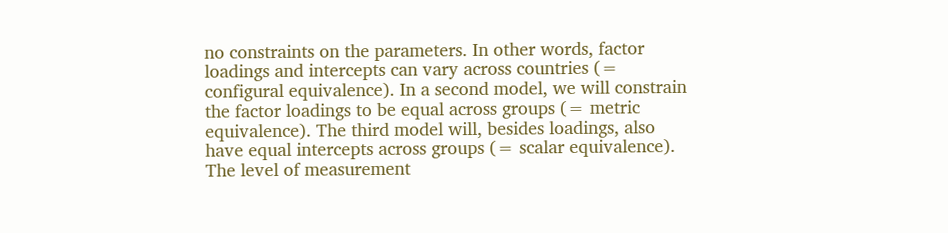no constraints on the parameters. In other words, factor loadings and intercepts can vary across countries (= configural equivalence). In a second model, we will constrain the factor loadings to be equal across groups (= metric equivalence). The third model will, besides loadings, also have equal intercepts across groups (= scalar equivalence). The level of measurement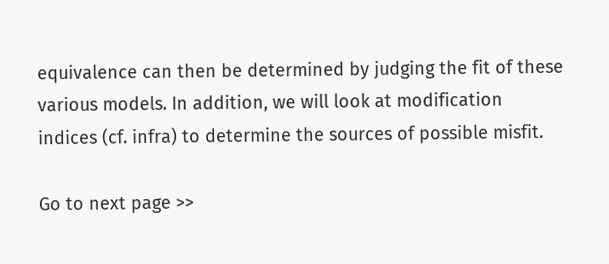equivalence can then be determined by judging the fit of these various models. In addition, we will look at modification indices (cf. infra) to determine the sources of possible misfit.

Go to next page >>